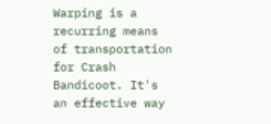Warping is a recurring means of transportation for Crash Bandicoot. It's an effective way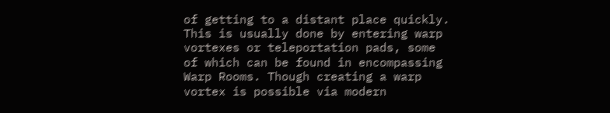of getting to a distant place quickly. This is usually done by entering warp vortexes or teleportation pads, some of which can be found in encompassing Warp Rooms. Though creating a warp vortex is possible via modern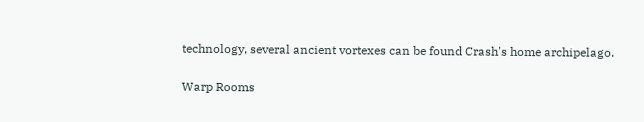technology, several ancient vortexes can be found Crash's home archipelago.

Warp Rooms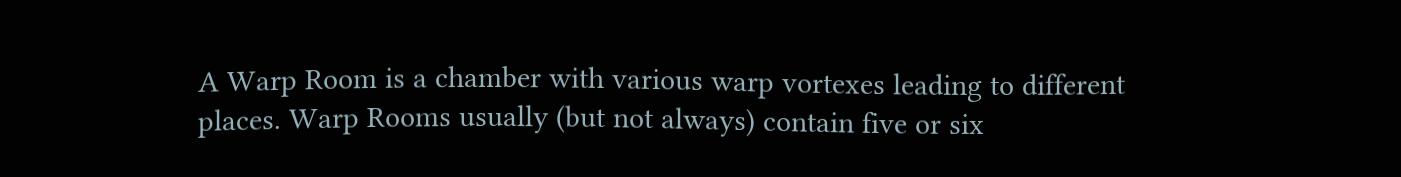A Warp Room is a chamber with various warp vortexes leading to different places. Warp Rooms usually (but not always) contain five or six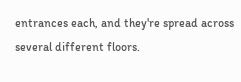entrances each, and they're spread across several different floors.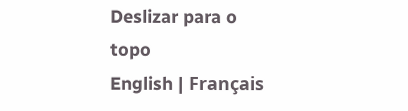Deslizar para o topo
English | Français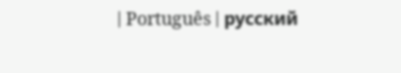| Português | русский